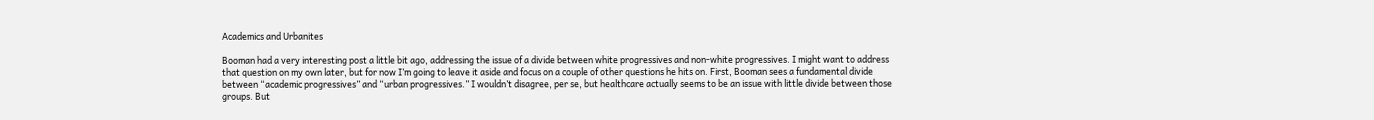Academics and Urbanites

Booman had a very interesting post a little bit ago, addressing the issue of a divide between white progressives and non-white progressives. I might want to address that question on my own later, but for now I’m going to leave it aside and focus on a couple of other questions he hits on. First, Booman sees a fundamental divide between “academic progressives” and “urban progressives.” I wouldn’t disagree, per se, but healthcare actually seems to be an issue with little divide between those groups. But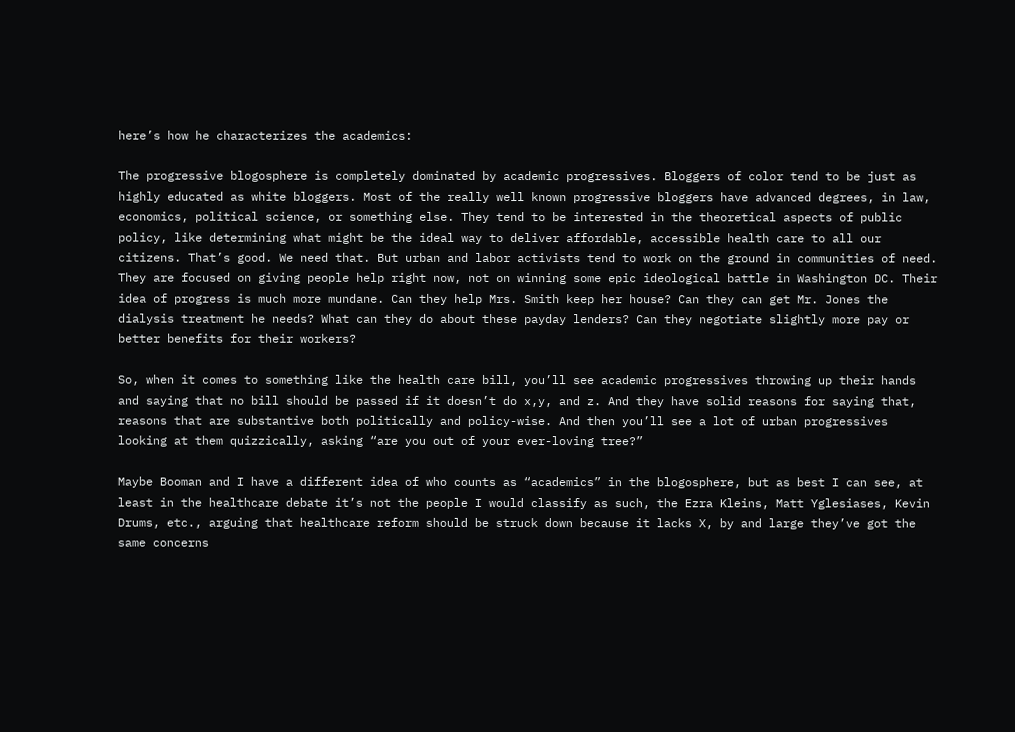here’s how he characterizes the academics:

The progressive blogosphere is completely dominated by academic progressives. Bloggers of color tend to be just as highly educated as white bloggers. Most of the really well known progressive bloggers have advanced degrees, in law, economics, political science, or something else. They tend to be interested in the theoretical aspects of public policy, like determining what might be the ideal way to deliver affordable, accessible health care to all our citizens. That’s good. We need that. But urban and labor activists tend to work on the ground in communities of need. They are focused on giving people help right now, not on winning some epic ideological battle in Washington DC. Their idea of progress is much more mundane. Can they help Mrs. Smith keep her house? Can they can get Mr. Jones the dialysis treatment he needs? What can they do about these payday lenders? Can they negotiate slightly more pay or better benefits for their workers?

So, when it comes to something like the health care bill, you’ll see academic progressives throwing up their hands and saying that no bill should be passed if it doesn’t do x,y, and z. And they have solid reasons for saying that, reasons that are substantive both politically and policy-wise. And then you’ll see a lot of urban progressives looking at them quizzically, asking “are you out of your ever-loving tree?”

Maybe Booman and I have a different idea of who counts as “academics” in the blogosphere, but as best I can see, at least in the healthcare debate it’s not the people I would classify as such, the Ezra Kleins, Matt Yglesiases, Kevin Drums, etc., arguing that healthcare reform should be struck down because it lacks X, by and large they’ve got the same concerns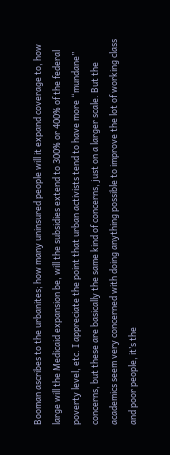Booman ascribes to the urbanites; how many uninsured people will it expand coverage to, how large will the Medicaid expansion be, will the subsidies extend to 300% or 400% of the federal poverty level, etc. I appreciate the point that urban activists tend to have more “mundane” concerns, but these are basically the same kind of concerns, just on a larger scale. But the academics seem very concerned with doing anything possible to improve the lot of working class and poor people, it’s the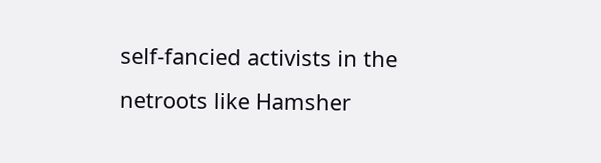self-fancied activists in the netroots like Hamsher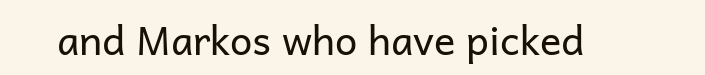and Markos who have picked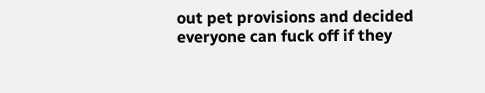out pet provisions and decided everyone can fuck off if they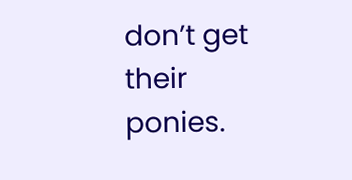don’t get their ponies.